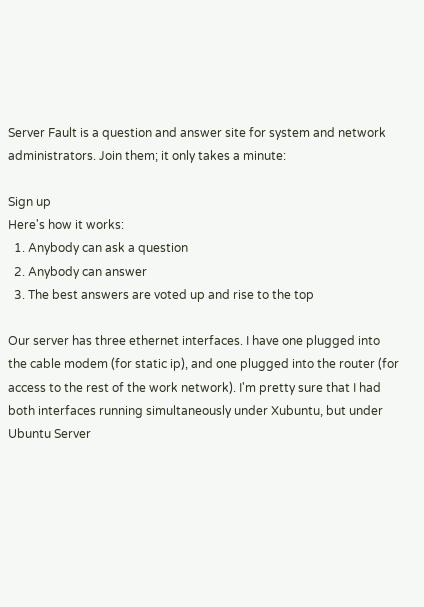Server Fault is a question and answer site for system and network administrators. Join them; it only takes a minute:

Sign up
Here's how it works:
  1. Anybody can ask a question
  2. Anybody can answer
  3. The best answers are voted up and rise to the top

Our server has three ethernet interfaces. I have one plugged into the cable modem (for static ip), and one plugged into the router (for access to the rest of the work network). I'm pretty sure that I had both interfaces running simultaneously under Xubuntu, but under Ubuntu Server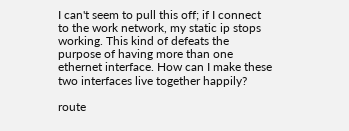I can't seem to pull this off; if I connect to the work network, my static ip stops working. This kind of defeats the purpose of having more than one ethernet interface. How can I make these two interfaces live together happily?

route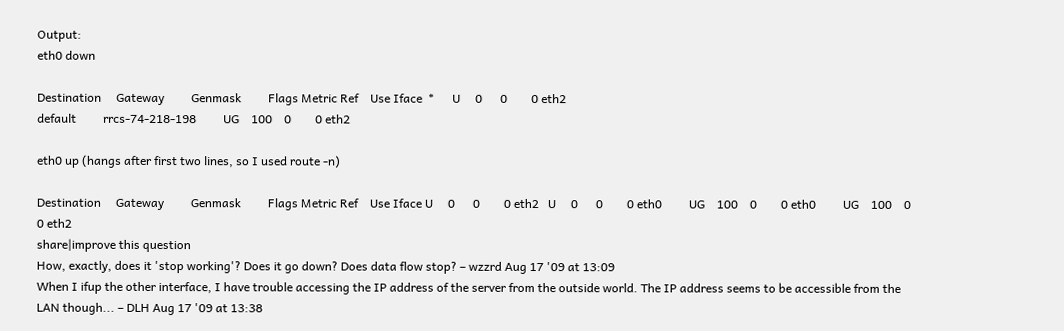Output:
eth0 down

Destination     Gateway         Genmask         Flags Metric Ref    Use Iface  *      U     0      0        0 eth2
default         rrcs-74-218-198         UG    100    0        0 eth2

eth0 up (hangs after first two lines, so I used route -n)

Destination     Gateway         Genmask         Flags Metric Ref    Use Iface U     0      0        0 eth2   U     0      0        0 eth0         UG    100    0        0 eth0         UG    100    0        0 eth2
share|improve this question
How, exactly, does it 'stop working'? Does it go down? Does data flow stop? – wzzrd Aug 17 '09 at 13:09
When I ifup the other interface, I have trouble accessing the IP address of the server from the outside world. The IP address seems to be accessible from the LAN though... – DLH Aug 17 '09 at 13:38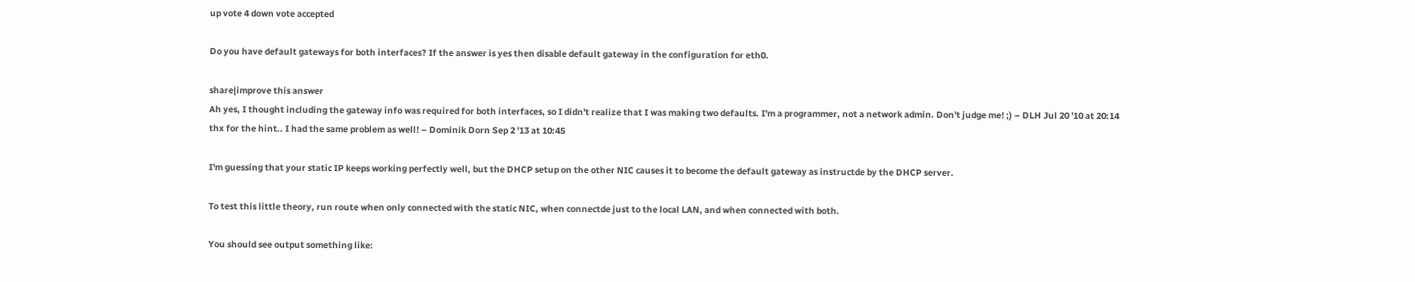up vote 4 down vote accepted

Do you have default gateways for both interfaces? If the answer is yes then disable default gateway in the configuration for eth0.

share|improve this answer
Ah yes, I thought including the gateway info was required for both interfaces, so I didn't realize that I was making two defaults. I'm a programmer, not a network admin. Don't judge me! ;) – DLH Jul 20 '10 at 20:14
thx for the hint.. I had the same problem as well! – Dominik Dorn Sep 2 '13 at 10:45

I'm guessing that your static IP keeps working perfectly well, but the DHCP setup on the other NIC causes it to become the default gateway as instructde by the DHCP server.

To test this little theory, run route when only connected with the static NIC, when connectde just to the local LAN, and when connected with both.

You should see output something like: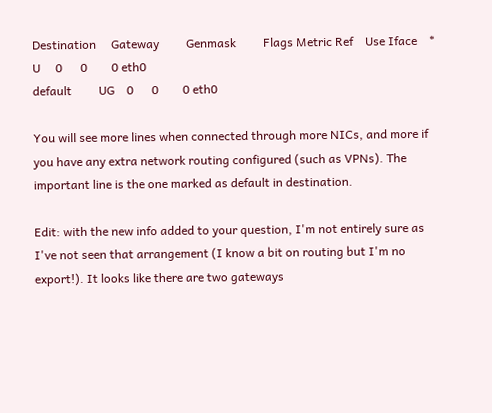Destination     Gateway         Genmask         Flags Metric Ref    Use Iface    *        U     0      0        0 eth0
default         UG    0      0        0 eth0

You will see more lines when connected through more NICs, and more if you have any extra network routing configured (such as VPNs). The important line is the one marked as default in destination.

Edit: with the new info added to your question, I'm not entirely sure as I've not seen that arrangement (I know a bit on routing but I'm no export!). It looks like there are two gateways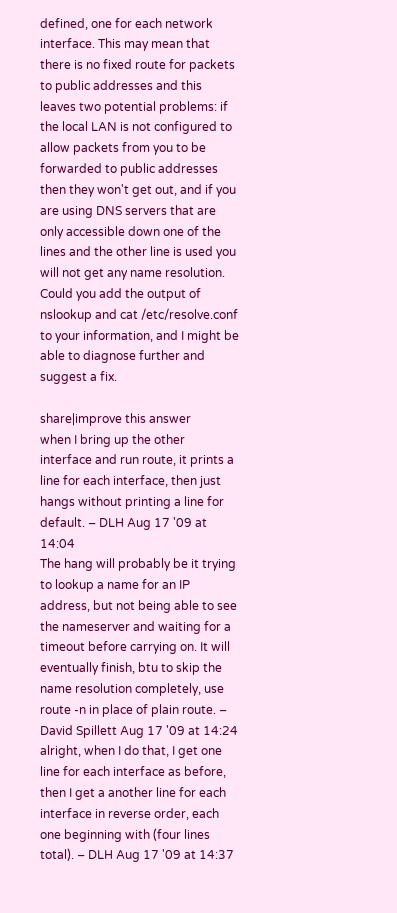defined, one for each network interface. This may mean that there is no fixed route for packets to public addresses and this leaves two potential problems: if the local LAN is not configured to allow packets from you to be forwarded to public addresses then they won't get out, and if you are using DNS servers that are only accessible down one of the lines and the other line is used you will not get any name resolution. Could you add the output of nslookup and cat /etc/resolve.conf to your information, and I might be able to diagnose further and suggest a fix.

share|improve this answer
when I bring up the other interface and run route, it prints a line for each interface, then just hangs without printing a line for default. – DLH Aug 17 '09 at 14:04
The hang will probably be it trying to lookup a name for an IP address, but not being able to see the nameserver and waiting for a timeout before carrying on. It will eventually finish, btu to skip the name resolution completely, use route -n in place of plain route. – David Spillett Aug 17 '09 at 14:24
alright, when I do that, I get one line for each interface as before, then I get a another line for each interface in reverse order, each one beginning with (four lines total). – DLH Aug 17 '09 at 14:37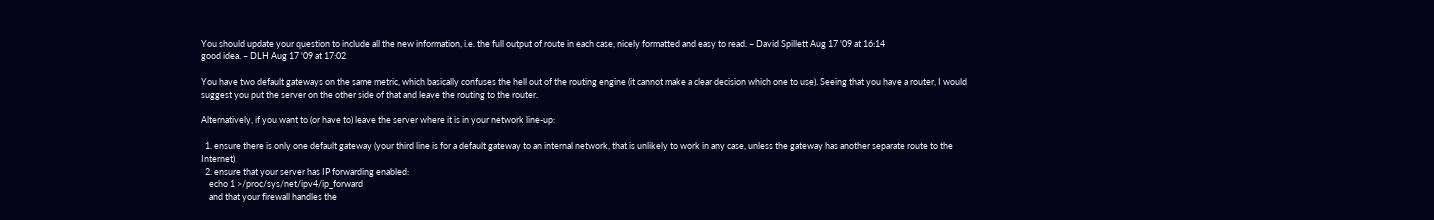You should update your question to include all the new information, i.e. the full output of route in each case, nicely formatted and easy to read. – David Spillett Aug 17 '09 at 16:14
good idea. – DLH Aug 17 '09 at 17:02

You have two default gateways on the same metric, which basically confuses the hell out of the routing engine (it cannot make a clear decision which one to use). Seeing that you have a router, I would suggest you put the server on the other side of that and leave the routing to the router.

Alternatively, if you want to (or have to) leave the server where it is in your network line-up:

  1. ensure there is only one default gateway (your third line is for a default gateway to an internal network, that is unlikely to work in any case, unless the gateway has another separate route to the Internet)
  2. ensure that your server has IP forwarding enabled:
    echo 1 >/proc/sys/net/ipv4/ip_forward
    and that your firewall handles the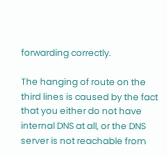forwarding correctly.

The hanging of route on the third lines is caused by the fact that you either do not have internal DNS at all, or the DNS server is not reachable from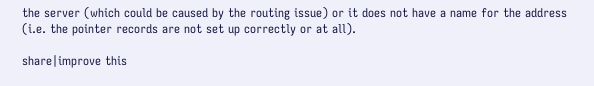the server (which could be caused by the routing issue) or it does not have a name for the address (i.e. the pointer records are not set up correctly or at all).

share|improve this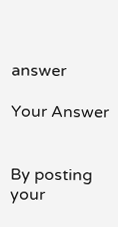answer

Your Answer


By posting your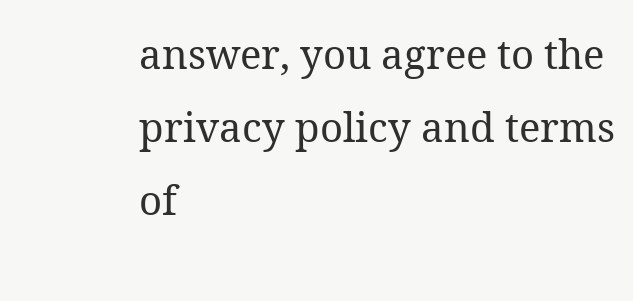answer, you agree to the privacy policy and terms of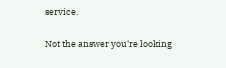service.

Not the answer you're looking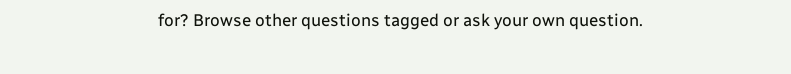for? Browse other questions tagged or ask your own question.